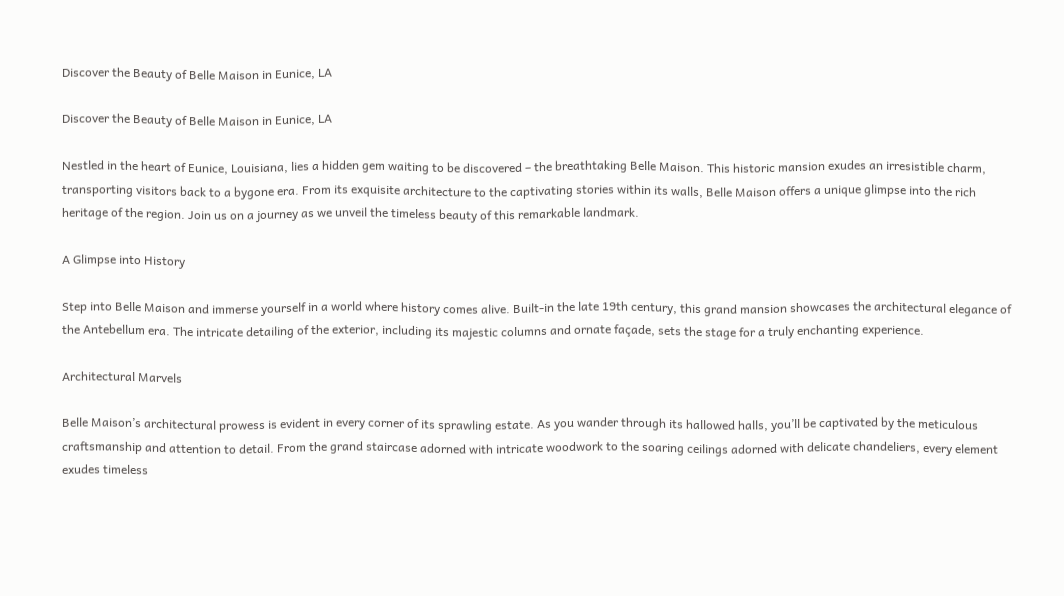Discover the Beauty of Belle Maison in Eunice, LA

Discover the Beauty of Belle Maison in Eunice, LA

Nestled in the heart of Eunice, Louisiana, lies a hidden gem waiting to be discovered – the breathtaking Belle Maison. This historic mansion exudes an irresistible charm, transporting visitors back to a bygone era. From its exquisite architecture to the captivating stories within its walls, Belle Maison offers a unique glimpse into the rich heritage of the region. Join us on a journey as we unveil the timeless beauty of this remarkable landmark.

A Glimpse into History

Step into Belle Maison and immerse yourself in a world where history comes alive. Built-in the late 19th century, this grand mansion showcases the architectural elegance of the Antebellum era. The intricate detailing of the exterior, including its majestic columns and ornate façade, sets the stage for a truly enchanting experience.

Architectural Marvels

Belle Maison’s architectural prowess is evident in every corner of its sprawling estate. As you wander through its hallowed halls, you’ll be captivated by the meticulous craftsmanship and attention to detail. From the grand staircase adorned with intricate woodwork to the soaring ceilings adorned with delicate chandeliers, every element exudes timeless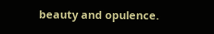beauty and opulence.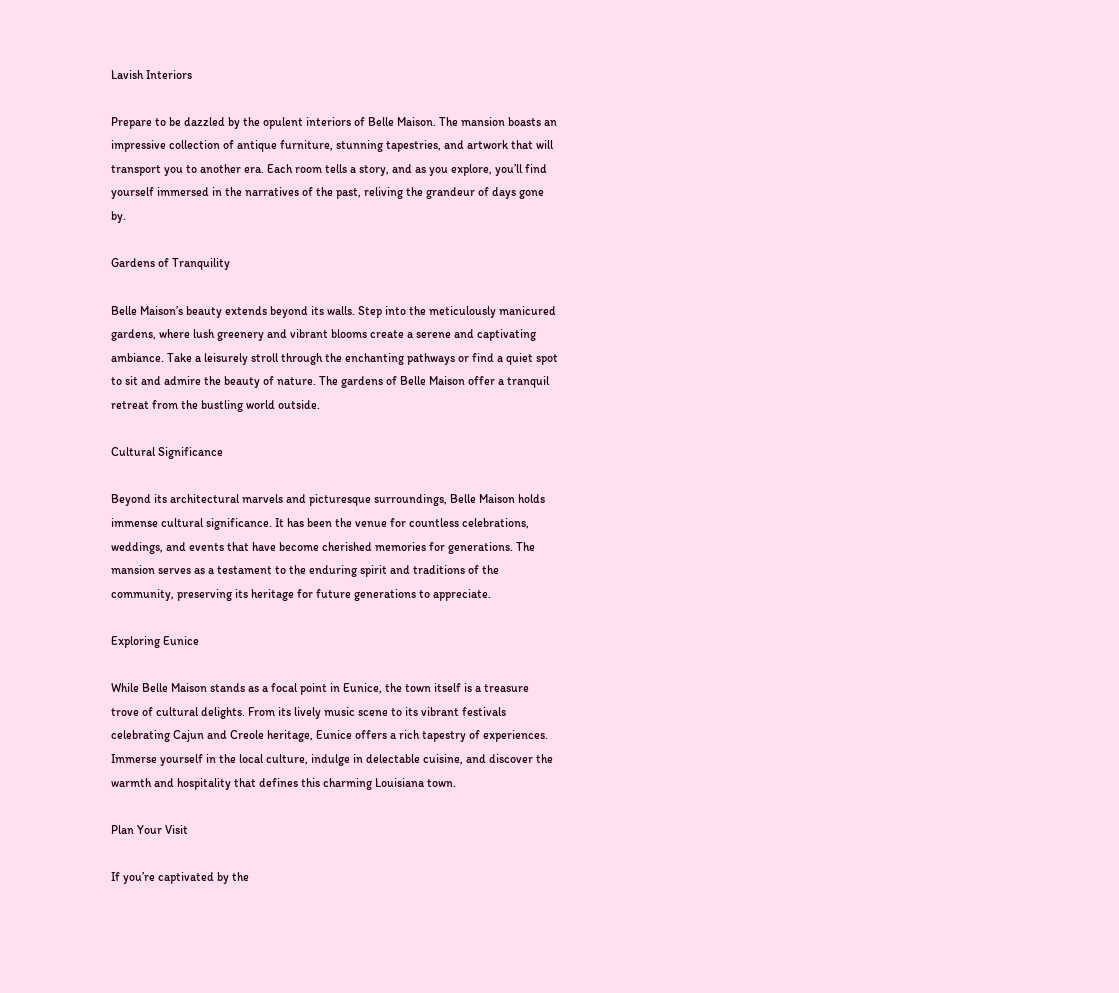Lavish Interiors

Prepare to be dazzled by the opulent interiors of Belle Maison. The mansion boasts an impressive collection of antique furniture, stunning tapestries, and artwork that will transport you to another era. Each room tells a story, and as you explore, you’ll find yourself immersed in the narratives of the past, reliving the grandeur of days gone by.

Gardens of Tranquility

Belle Maison’s beauty extends beyond its walls. Step into the meticulously manicured gardens, where lush greenery and vibrant blooms create a serene and captivating ambiance. Take a leisurely stroll through the enchanting pathways or find a quiet spot to sit and admire the beauty of nature. The gardens of Belle Maison offer a tranquil retreat from the bustling world outside.

Cultural Significance

Beyond its architectural marvels and picturesque surroundings, Belle Maison holds immense cultural significance. It has been the venue for countless celebrations, weddings, and events that have become cherished memories for generations. The mansion serves as a testament to the enduring spirit and traditions of the community, preserving its heritage for future generations to appreciate.

Exploring Eunice

While Belle Maison stands as a focal point in Eunice, the town itself is a treasure trove of cultural delights. From its lively music scene to its vibrant festivals celebrating Cajun and Creole heritage, Eunice offers a rich tapestry of experiences. Immerse yourself in the local culture, indulge in delectable cuisine, and discover the warmth and hospitality that defines this charming Louisiana town.

Plan Your Visit

If you’re captivated by the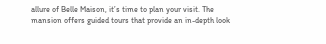allure of Belle Maison, it’s time to plan your visit. The mansion offers guided tours that provide an in-depth look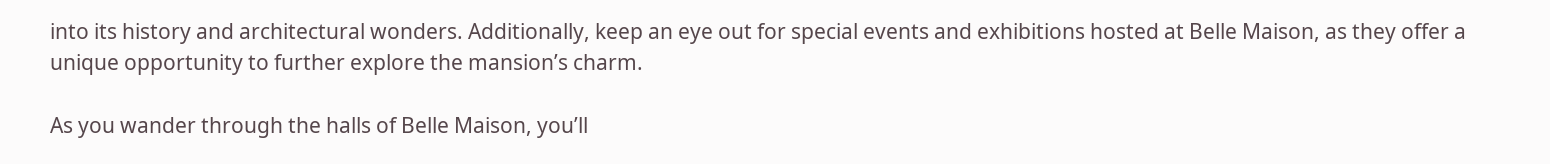into its history and architectural wonders. Additionally, keep an eye out for special events and exhibitions hosted at Belle Maison, as they offer a unique opportunity to further explore the mansion’s charm.

As you wander through the halls of Belle Maison, you’ll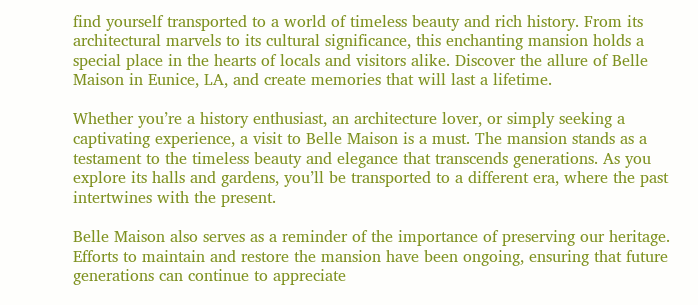find yourself transported to a world of timeless beauty and rich history. From its architectural marvels to its cultural significance, this enchanting mansion holds a special place in the hearts of locals and visitors alike. Discover the allure of Belle Maison in Eunice, LA, and create memories that will last a lifetime.

Whether you’re a history enthusiast, an architecture lover, or simply seeking a captivating experience, a visit to Belle Maison is a must. The mansion stands as a testament to the timeless beauty and elegance that transcends generations. As you explore its halls and gardens, you’ll be transported to a different era, where the past intertwines with the present.

Belle Maison also serves as a reminder of the importance of preserving our heritage. Efforts to maintain and restore the mansion have been ongoing, ensuring that future generations can continue to appreciate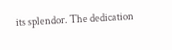its splendor. The dedication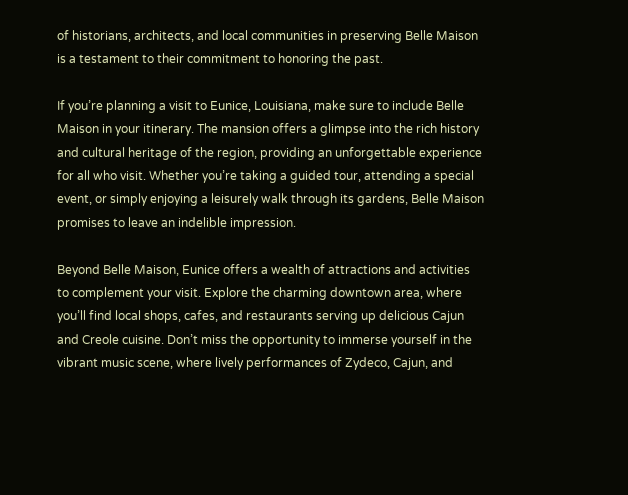of historians, architects, and local communities in preserving Belle Maison is a testament to their commitment to honoring the past.

If you’re planning a visit to Eunice, Louisiana, make sure to include Belle Maison in your itinerary. The mansion offers a glimpse into the rich history and cultural heritage of the region, providing an unforgettable experience for all who visit. Whether you’re taking a guided tour, attending a special event, or simply enjoying a leisurely walk through its gardens, Belle Maison promises to leave an indelible impression.

Beyond Belle Maison, Eunice offers a wealth of attractions and activities to complement your visit. Explore the charming downtown area, where you’ll find local shops, cafes, and restaurants serving up delicious Cajun and Creole cuisine. Don’t miss the opportunity to immerse yourself in the vibrant music scene, where lively performances of Zydeco, Cajun, and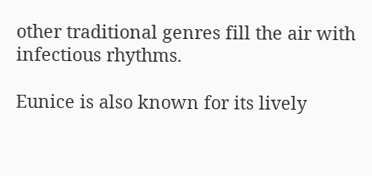other traditional genres fill the air with infectious rhythms.

Eunice is also known for its lively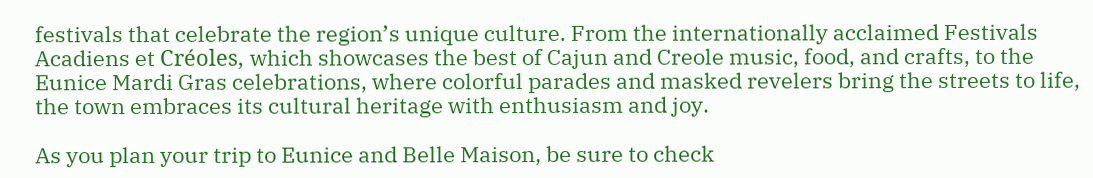festivals that celebrate the region’s unique culture. From the internationally acclaimed Festivals Acadiens et Créoles, which showcases the best of Cajun and Creole music, food, and crafts, to the Eunice Mardi Gras celebrations, where colorful parades and masked revelers bring the streets to life, the town embraces its cultural heritage with enthusiasm and joy.

As you plan your trip to Eunice and Belle Maison, be sure to check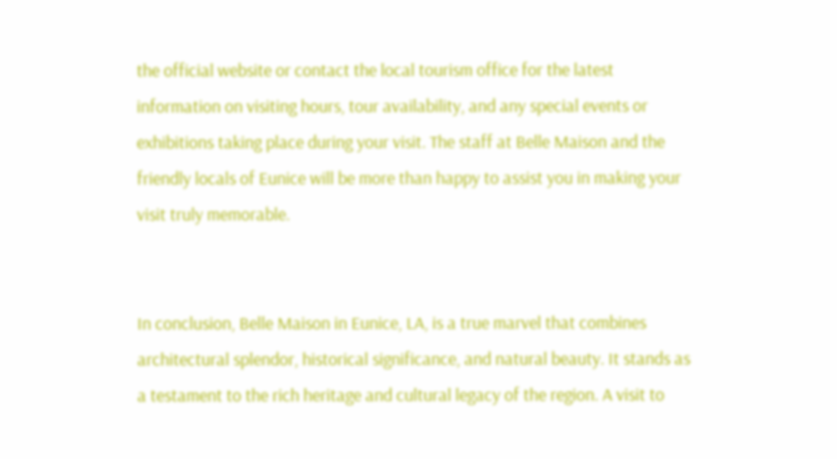the official website or contact the local tourism office for the latest information on visiting hours, tour availability, and any special events or exhibitions taking place during your visit. The staff at Belle Maison and the friendly locals of Eunice will be more than happy to assist you in making your visit truly memorable.


In conclusion, Belle Maison in Eunice, LA, is a true marvel that combines architectural splendor, historical significance, and natural beauty. It stands as a testament to the rich heritage and cultural legacy of the region. A visit to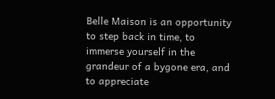Belle Maison is an opportunity to step back in time, to immerse yourself in the grandeur of a bygone era, and to appreciate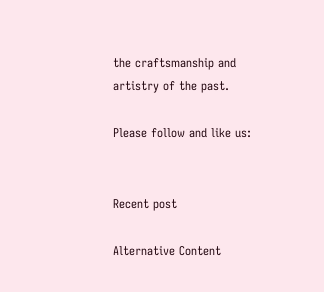the craftsmanship and artistry of the past.

Please follow and like us:


Recent post

Alternative Content